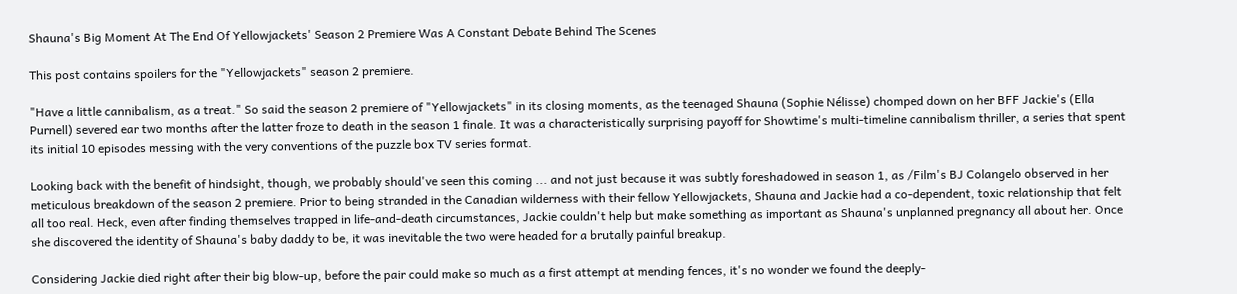Shauna's Big Moment At The End Of Yellowjackets' Season 2 Premiere Was A Constant Debate Behind The Scenes

This post contains spoilers for the "Yellowjackets" season 2 premiere.

"Have a little cannibalism, as a treat." So said the season 2 premiere of "Yellowjackets" in its closing moments, as the teenaged Shauna (Sophie Nélisse) chomped down on her BFF Jackie's (Ella Purnell) severed ear two months after the latter froze to death in the season 1 finale. It was a characteristically surprising payoff for Showtime's multi-timeline cannibalism thriller, a series that spent its initial 10 episodes messing with the very conventions of the puzzle box TV series format.

Looking back with the benefit of hindsight, though, we probably should've seen this coming ... and not just because it was subtly foreshadowed in season 1, as /Film's BJ Colangelo observed in her meticulous breakdown of the season 2 premiere. Prior to being stranded in the Canadian wilderness with their fellow Yellowjackets, Shauna and Jackie had a co-dependent, toxic relationship that felt all too real. Heck, even after finding themselves trapped in life-and-death circumstances, Jackie couldn't help but make something as important as Shauna's unplanned pregnancy all about her. Once she discovered the identity of Shauna's baby daddy to be, it was inevitable the two were headed for a brutally painful breakup.

Considering Jackie died right after their big blow-up, before the pair could make so much as a first attempt at mending fences, it's no wonder we found the deeply-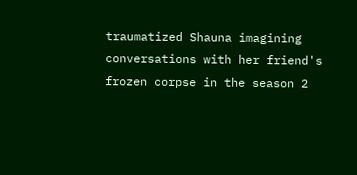traumatized Shauna imagining conversations with her friend's frozen corpse in the season 2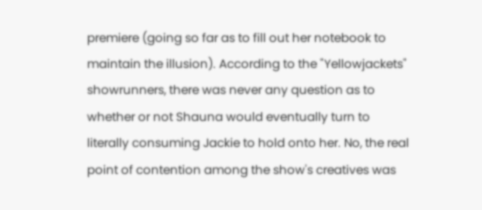premiere (going so far as to fill out her notebook to maintain the illusion). According to the "Yellowjackets" showrunners, there was never any question as to whether or not Shauna would eventually turn to literally consuming Jackie to hold onto her. No, the real point of contention among the show's creatives was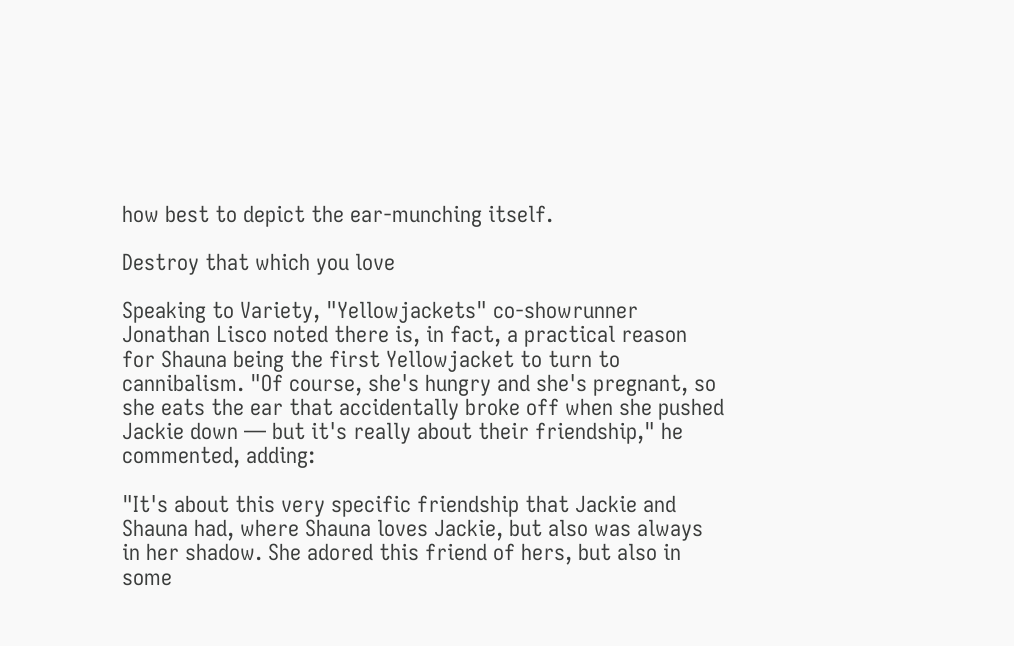how best to depict the ear-munching itself.

Destroy that which you love

Speaking to Variety, "Yellowjackets" co-showrunner Jonathan Lisco noted there is, in fact, a practical reason for Shauna being the first Yellowjacket to turn to cannibalism. "Of course, she's hungry and she's pregnant, so she eats the ear that accidentally broke off when she pushed Jackie down — but it's really about their friendship," he commented, adding:

"It's about this very specific friendship that Jackie and Shauna had, where Shauna loves Jackie, but also was always in her shadow. She adored this friend of hers, but also in some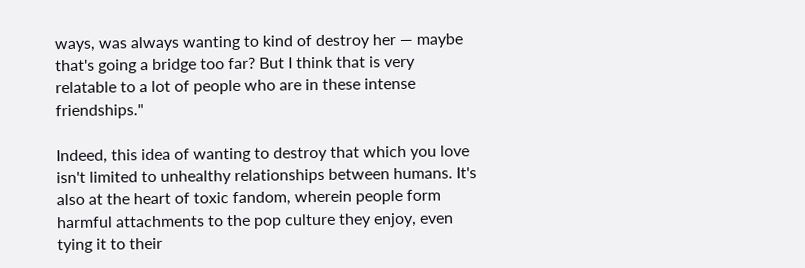ways, was always wanting to kind of destroy her — maybe that's going a bridge too far? But I think that is very relatable to a lot of people who are in these intense friendships."

Indeed, this idea of wanting to destroy that which you love isn't limited to unhealthy relationships between humans. It's also at the heart of toxic fandom, wherein people form harmful attachments to the pop culture they enjoy, even tying it to their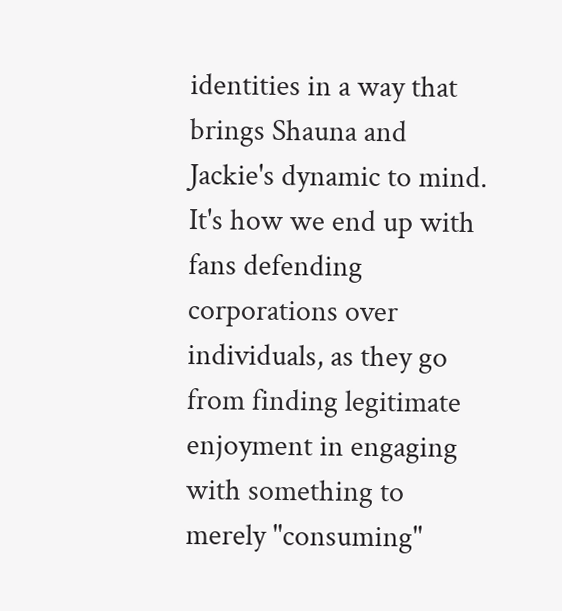identities in a way that brings Shauna and Jackie's dynamic to mind. It's how we end up with fans defending corporations over individuals, as they go from finding legitimate enjoyment in engaging with something to merely "consuming"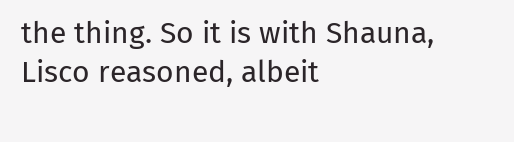the thing. So it is with Shauna, Lisco reasoned, albeit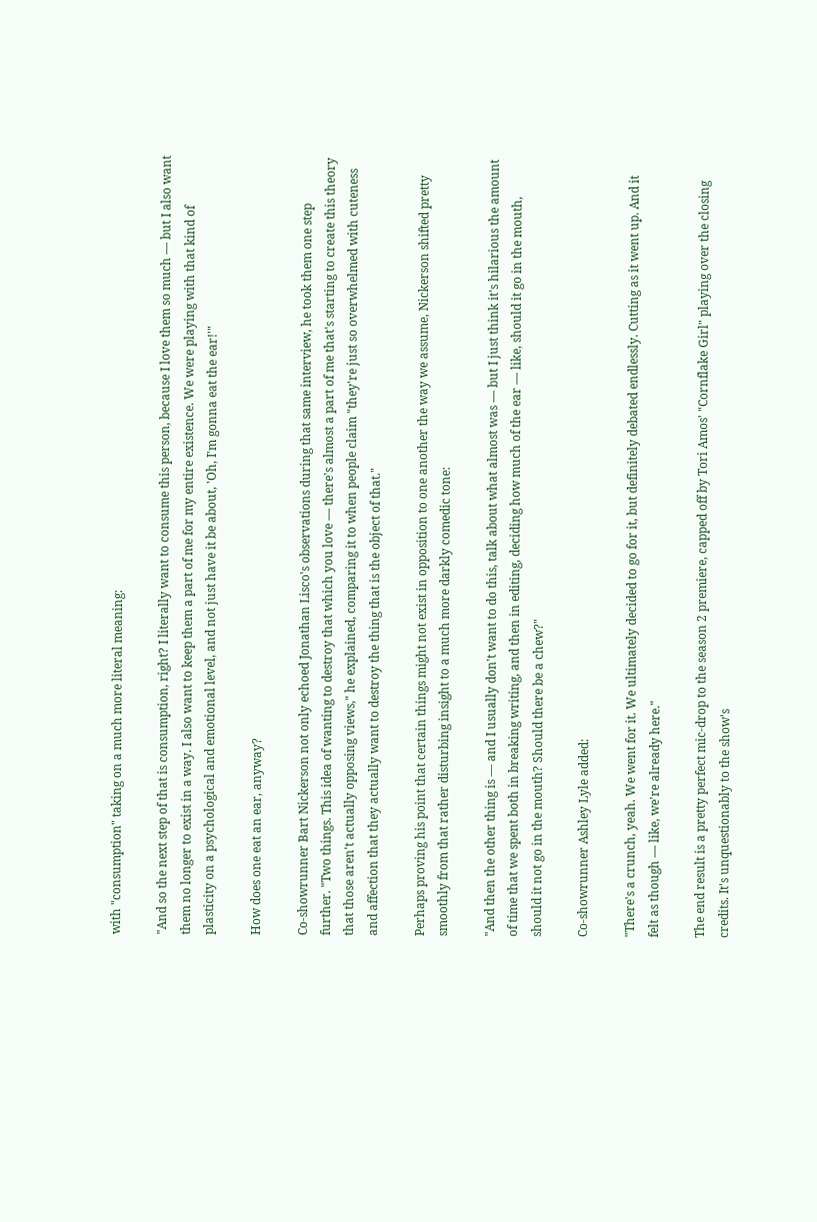with "consumption" taking on a much more literal meaning:

"And so the next step of that is consumption, right? I literally want to consume this person, because I love them so much — but I also want them no longer to exist in a way. I also want to keep them a part of me for my entire existence. We were playing with that kind of plasticity on a psychological and emotional level, and not just have it be about, 'Oh, I'm gonna eat the ear!'"

How does one eat an ear, anyway?

Co-showrunner Bart Nickerson not only echoed Jonathan Lisco's observations during that same interview, he took them one step further. "Two things. This idea of wanting to destroy that which you love — there's almost a part of me that's starting to create this theory that those aren't actually opposing views," he explained, comparing it to when people claim "they're just so overwhelmed with cuteness and affection that they actually want to destroy the thing that is the object of that."

Perhaps proving his point that certain things might not exist in opposition to one another the way we assume, Nickerson shifted pretty smoothly from that rather disturbing insight to a much more darkly comedic tone:

"And then the other thing is — and I usually don't want to do this, talk about what almost was — but I just think it's hilarious the amount of time that we spent both in breaking writing, and then in editing, deciding how much of the ear — like, should it go in the mouth, should it not go in the mouth? Should there be a chew?"

Co-showrunner Ashley Lyle added:

"There's a crunch, yeah. We went for it. We ultimately decided to go for it, but definitely debated endlessly. Cutting as it went up. And it felt as though — like, we're already here."

The end result is a pretty perfect mic-drop to the season 2 premiere, capped off by Tori Amos' "Cornflake Girl" playing over the closing credits. It's unquestionably to the show's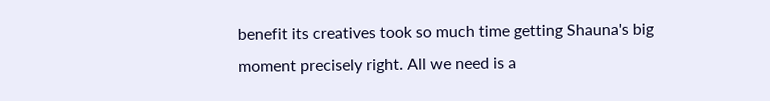benefit its creatives took so much time getting Shauna's big moment precisely right. All we need is a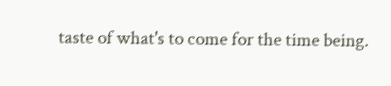taste of what's to come for the time being.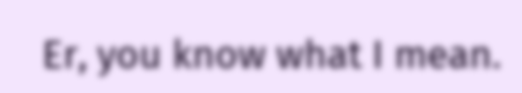Er, you know what I mean.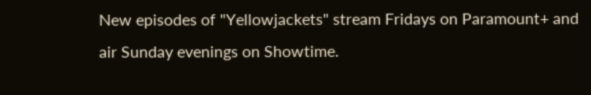New episodes of "Yellowjackets" stream Fridays on Paramount+ and air Sunday evenings on Showtime.